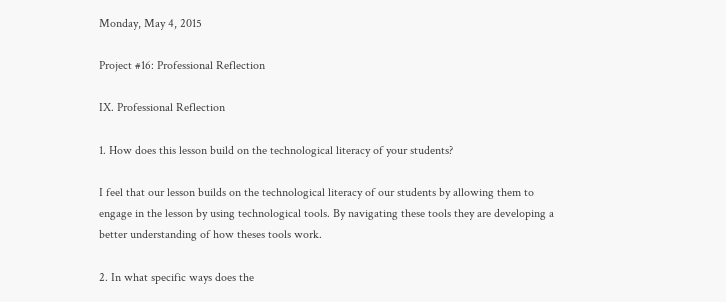Monday, May 4, 2015

Project #16: Professional Reflection

IX. Professional Reflection

1. How does this lesson build on the technological literacy of your students?

I feel that our lesson builds on the technological literacy of our students by allowing them to engage in the lesson by using technological tools. By navigating these tools they are developing a better understanding of how theses tools work.

2. In what specific ways does the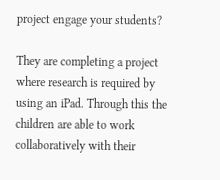project engage your students?

They are completing a project where research is required by using an iPad. Through this the children are able to work collaboratively with their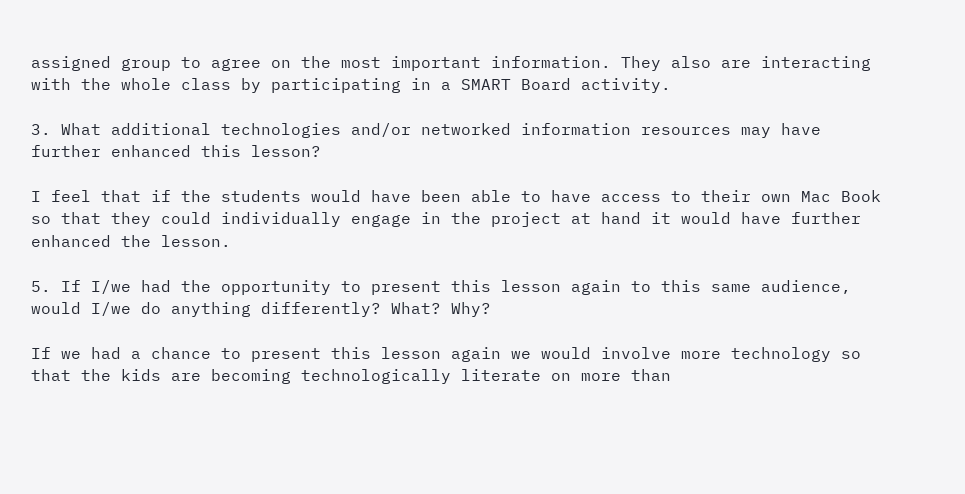assigned group to agree on the most important information. They also are interacting with the whole class by participating in a SMART Board activity.

3. What additional technologies and/or networked information resources may have further enhanced this lesson?

I feel that if the students would have been able to have access to their own Mac Book so that they could individually engage in the project at hand it would have further enhanced the lesson.

5. If I/we had the opportunity to present this lesson again to this same audience, would I/we do anything differently? What? Why?

If we had a chance to present this lesson again we would involve more technology so that the kids are becoming technologically literate on more than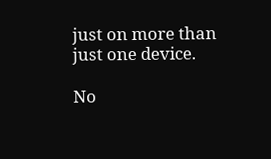just on more than just one device.

No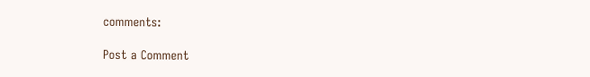comments:

Post a Comment